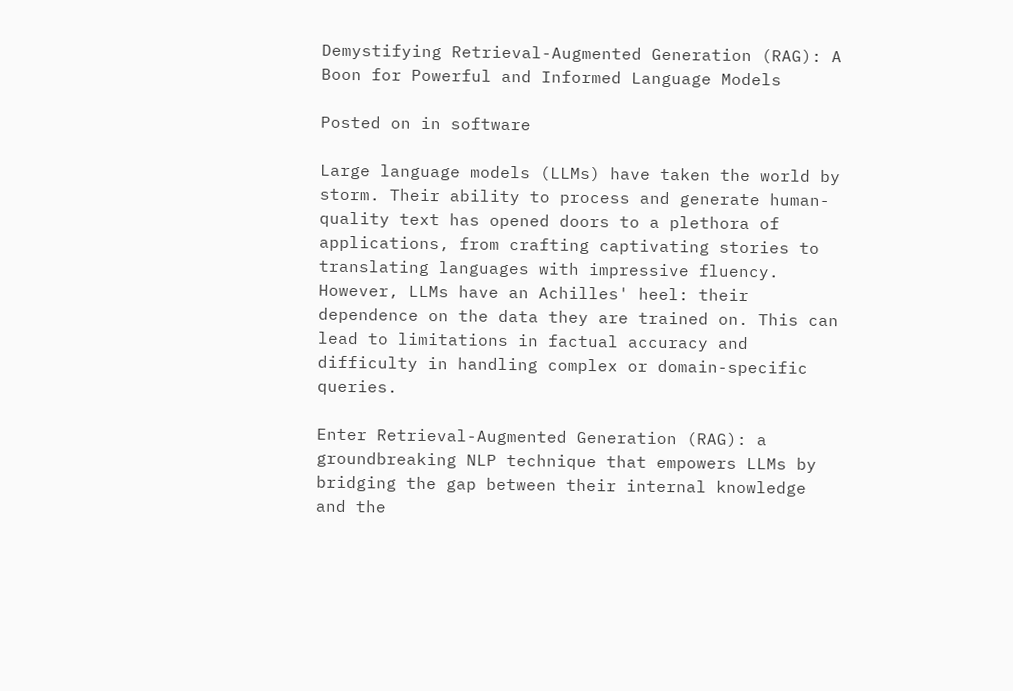Demystifying Retrieval-Augmented Generation (RAG): A Boon for Powerful and Informed Language Models

Posted on in software

Large language models (LLMs) have taken the world by storm. Their ability to process and generate human-quality text has opened doors to a plethora of applications, from crafting captivating stories to translating languages with impressive fluency. However, LLMs have an Achilles' heel: their dependence on the data they are trained on. This can lead to limitations in factual accuracy and difficulty in handling complex or domain-specific queries.

Enter Retrieval-Augmented Generation (RAG): a groundbreaking NLP technique that empowers LLMs by bridging the gap between their internal knowledge and the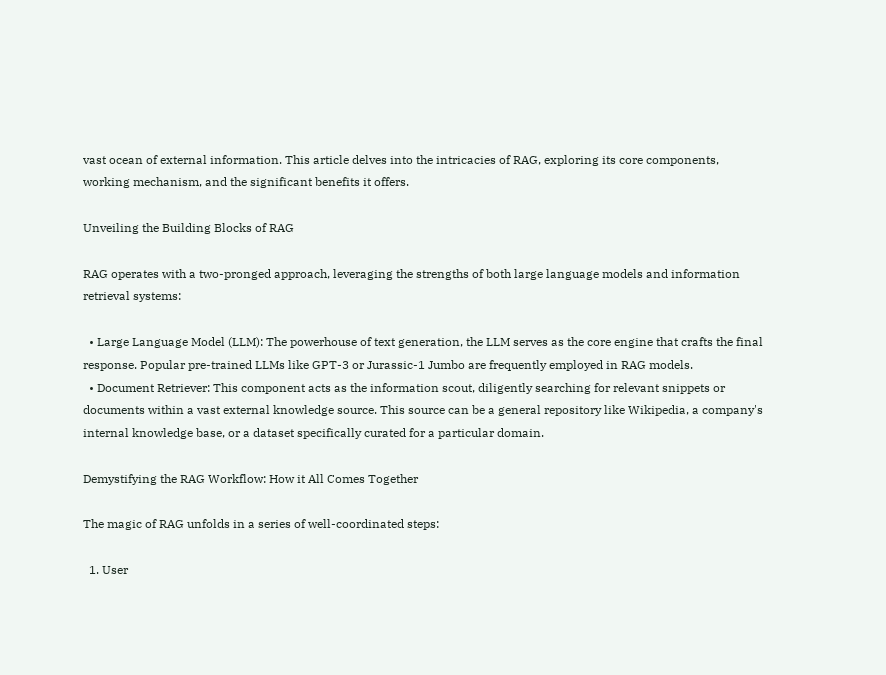vast ocean of external information. This article delves into the intricacies of RAG, exploring its core components, working mechanism, and the significant benefits it offers.

Unveiling the Building Blocks of RAG

RAG operates with a two-pronged approach, leveraging the strengths of both large language models and information retrieval systems:

  • Large Language Model (LLM): The powerhouse of text generation, the LLM serves as the core engine that crafts the final response. Popular pre-trained LLMs like GPT-3 or Jurassic-1 Jumbo are frequently employed in RAG models.
  • Document Retriever: This component acts as the information scout, diligently searching for relevant snippets or documents within a vast external knowledge source. This source can be a general repository like Wikipedia, a company's internal knowledge base, or a dataset specifically curated for a particular domain.

Demystifying the RAG Workflow: How it All Comes Together

The magic of RAG unfolds in a series of well-coordinated steps:

  1. User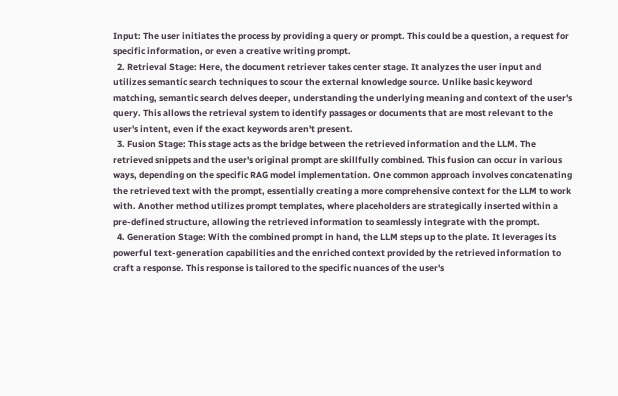Input: The user initiates the process by providing a query or prompt. This could be a question, a request for specific information, or even a creative writing prompt.
  2. Retrieval Stage: Here, the document retriever takes center stage. It analyzes the user input and utilizes semantic search techniques to scour the external knowledge source. Unlike basic keyword matching, semantic search delves deeper, understanding the underlying meaning and context of the user's query. This allows the retrieval system to identify passages or documents that are most relevant to the user's intent, even if the exact keywords aren't present.
  3. Fusion Stage: This stage acts as the bridge between the retrieved information and the LLM. The retrieved snippets and the user's original prompt are skillfully combined. This fusion can occur in various ways, depending on the specific RAG model implementation. One common approach involves concatenating the retrieved text with the prompt, essentially creating a more comprehensive context for the LLM to work with. Another method utilizes prompt templates, where placeholders are strategically inserted within a pre-defined structure, allowing the retrieved information to seamlessly integrate with the prompt.
  4. Generation Stage: With the combined prompt in hand, the LLM steps up to the plate. It leverages its powerful text-generation capabilities and the enriched context provided by the retrieved information to craft a response. This response is tailored to the specific nuances of the user's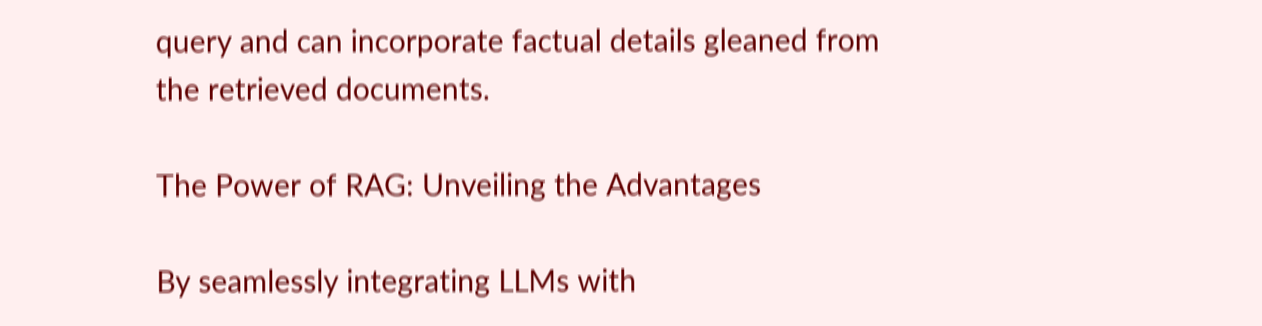query and can incorporate factual details gleaned from the retrieved documents.

The Power of RAG: Unveiling the Advantages

By seamlessly integrating LLMs with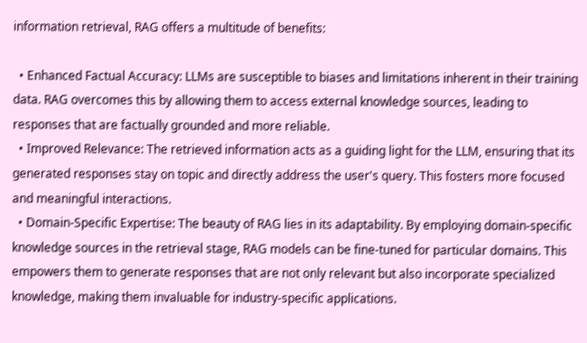information retrieval, RAG offers a multitude of benefits:

  • Enhanced Factual Accuracy: LLMs are susceptible to biases and limitations inherent in their training data. RAG overcomes this by allowing them to access external knowledge sources, leading to responses that are factually grounded and more reliable.
  • Improved Relevance: The retrieved information acts as a guiding light for the LLM, ensuring that its generated responses stay on topic and directly address the user's query. This fosters more focused and meaningful interactions.
  • Domain-Specific Expertise: The beauty of RAG lies in its adaptability. By employing domain-specific knowledge sources in the retrieval stage, RAG models can be fine-tuned for particular domains. This empowers them to generate responses that are not only relevant but also incorporate specialized knowledge, making them invaluable for industry-specific applications.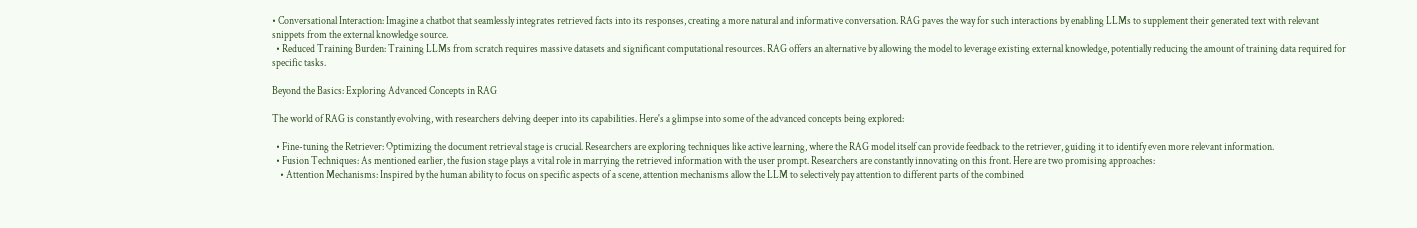• Conversational Interaction: Imagine a chatbot that seamlessly integrates retrieved facts into its responses, creating a more natural and informative conversation. RAG paves the way for such interactions by enabling LLMs to supplement their generated text with relevant snippets from the external knowledge source.
  • Reduced Training Burden: Training LLMs from scratch requires massive datasets and significant computational resources. RAG offers an alternative by allowing the model to leverage existing external knowledge, potentially reducing the amount of training data required for specific tasks.

Beyond the Basics: Exploring Advanced Concepts in RAG

The world of RAG is constantly evolving, with researchers delving deeper into its capabilities. Here's a glimpse into some of the advanced concepts being explored:

  • Fine-tuning the Retriever: Optimizing the document retrieval stage is crucial. Researchers are exploring techniques like active learning, where the RAG model itself can provide feedback to the retriever, guiding it to identify even more relevant information.
  • Fusion Techniques: As mentioned earlier, the fusion stage plays a vital role in marrying the retrieved information with the user prompt. Researchers are constantly innovating on this front. Here are two promising approaches:
    • Attention Mechanisms: Inspired by the human ability to focus on specific aspects of a scene, attention mechanisms allow the LLM to selectively pay attention to different parts of the combined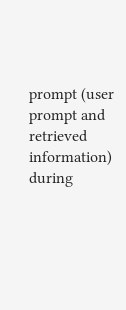prompt (user prompt and retrieved information) during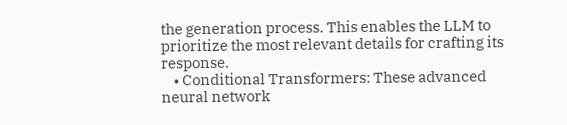the generation process. This enables the LLM to prioritize the most relevant details for crafting its response.
    • Conditional Transformers: These advanced neural network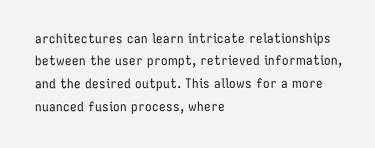architectures can learn intricate relationships between the user prompt, retrieved information, and the desired output. This allows for a more nuanced fusion process, where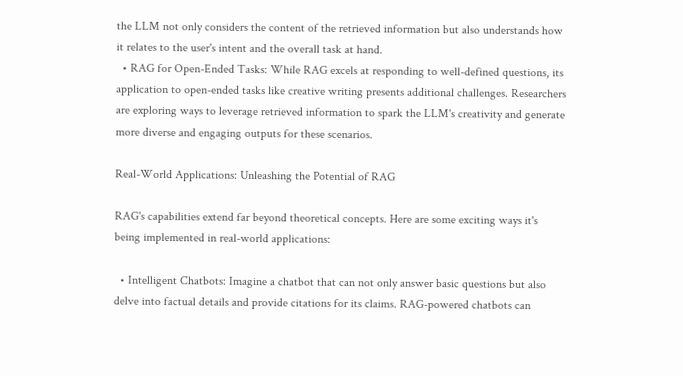the LLM not only considers the content of the retrieved information but also understands how it relates to the user's intent and the overall task at hand.
  • RAG for Open-Ended Tasks: While RAG excels at responding to well-defined questions, its application to open-ended tasks like creative writing presents additional challenges. Researchers are exploring ways to leverage retrieved information to spark the LLM's creativity and generate more diverse and engaging outputs for these scenarios.

Real-World Applications: Unleashing the Potential of RAG

RAG's capabilities extend far beyond theoretical concepts. Here are some exciting ways it's being implemented in real-world applications:

  • Intelligent Chatbots: Imagine a chatbot that can not only answer basic questions but also delve into factual details and provide citations for its claims. RAG-powered chatbots can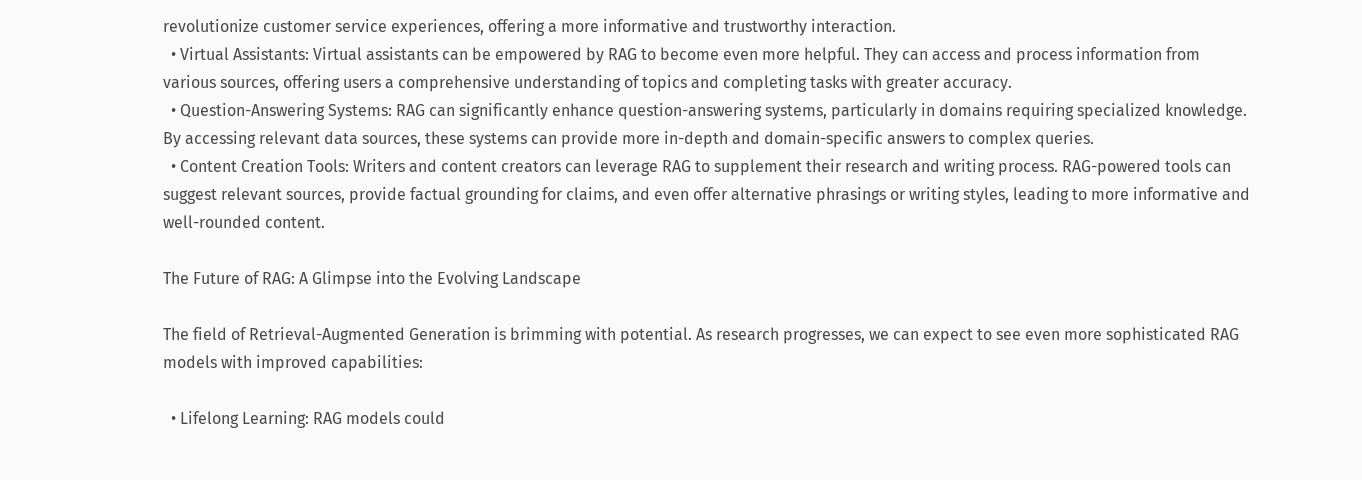revolutionize customer service experiences, offering a more informative and trustworthy interaction.
  • Virtual Assistants: Virtual assistants can be empowered by RAG to become even more helpful. They can access and process information from various sources, offering users a comprehensive understanding of topics and completing tasks with greater accuracy.
  • Question-Answering Systems: RAG can significantly enhance question-answering systems, particularly in domains requiring specialized knowledge. By accessing relevant data sources, these systems can provide more in-depth and domain-specific answers to complex queries.
  • Content Creation Tools: Writers and content creators can leverage RAG to supplement their research and writing process. RAG-powered tools can suggest relevant sources, provide factual grounding for claims, and even offer alternative phrasings or writing styles, leading to more informative and well-rounded content.

The Future of RAG: A Glimpse into the Evolving Landscape

The field of Retrieval-Augmented Generation is brimming with potential. As research progresses, we can expect to see even more sophisticated RAG models with improved capabilities:

  • Lifelong Learning: RAG models could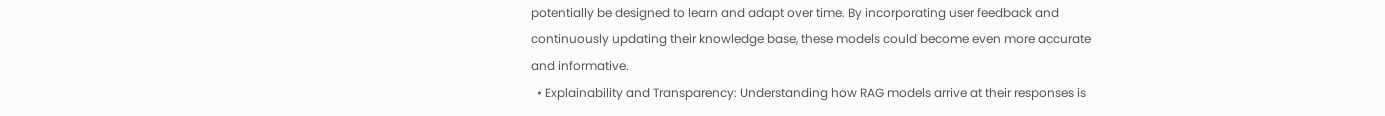potentially be designed to learn and adapt over time. By incorporating user feedback and continuously updating their knowledge base, these models could become even more accurate and informative.
  • Explainability and Transparency: Understanding how RAG models arrive at their responses is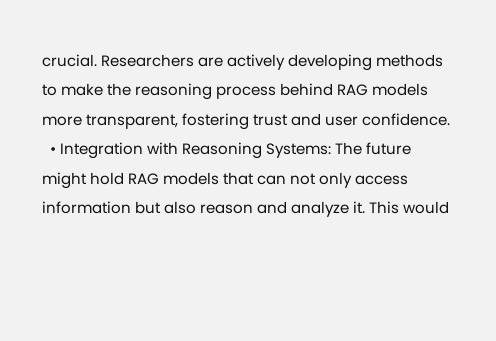crucial. Researchers are actively developing methods to make the reasoning process behind RAG models more transparent, fostering trust and user confidence.
  • Integration with Reasoning Systems: The future might hold RAG models that can not only access information but also reason and analyze it. This would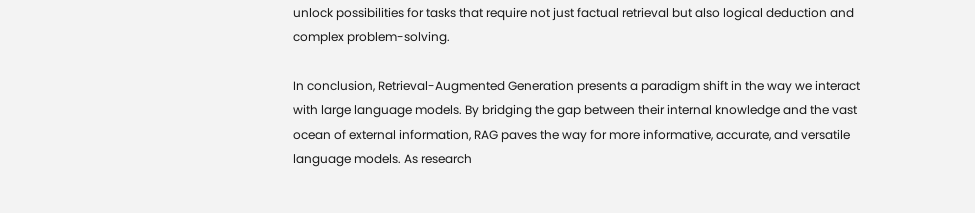unlock possibilities for tasks that require not just factual retrieval but also logical deduction and complex problem-solving.

In conclusion, Retrieval-Augmented Generation presents a paradigm shift in the way we interact with large language models. By bridging the gap between their internal knowledge and the vast ocean of external information, RAG paves the way for more informative, accurate, and versatile language models. As research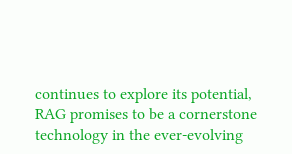continues to explore its potential, RAG promises to be a cornerstone technology in the ever-evolving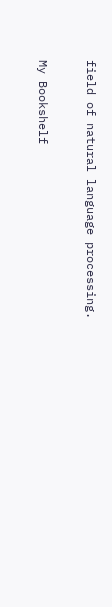field of natural language processing.

My Bookshelf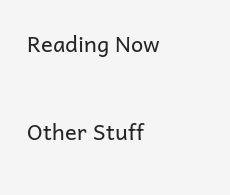Reading Now

Other Stuff